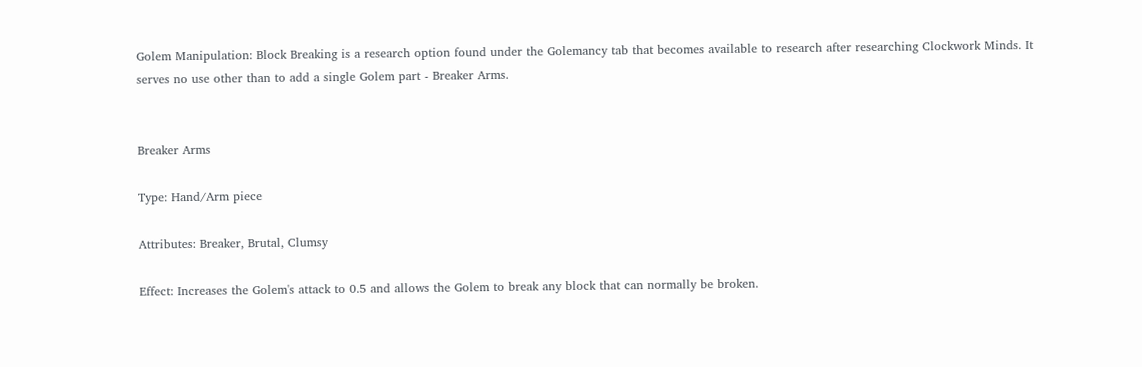Golem Manipulation: Block Breaking is a research option found under the Golemancy tab that becomes available to research after researching Clockwork Minds. It serves no use other than to add a single Golem part - Breaker Arms.


Breaker Arms

Type: Hand/Arm piece

Attributes: Breaker, Brutal, Clumsy

Effect: Increases the Golem's attack to 0.5 and allows the Golem to break any block that can normally be broken.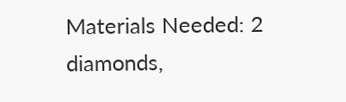Materials Needed: 2 diamonds,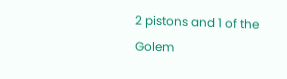2 pistons and 1 of the Golem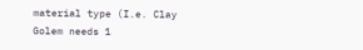material type (I.e. Clay Golem needs 1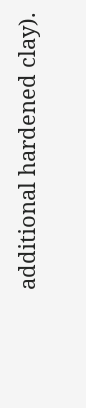additional hardened clay).